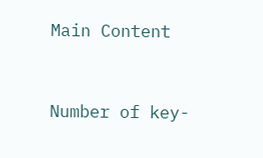Main Content


Number of key-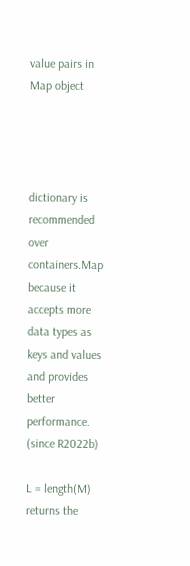value pairs in Map object




dictionary is recommended over containers.Map because it accepts more data types as keys and values and provides better performance. (since R2022b)

L = length(M) returns the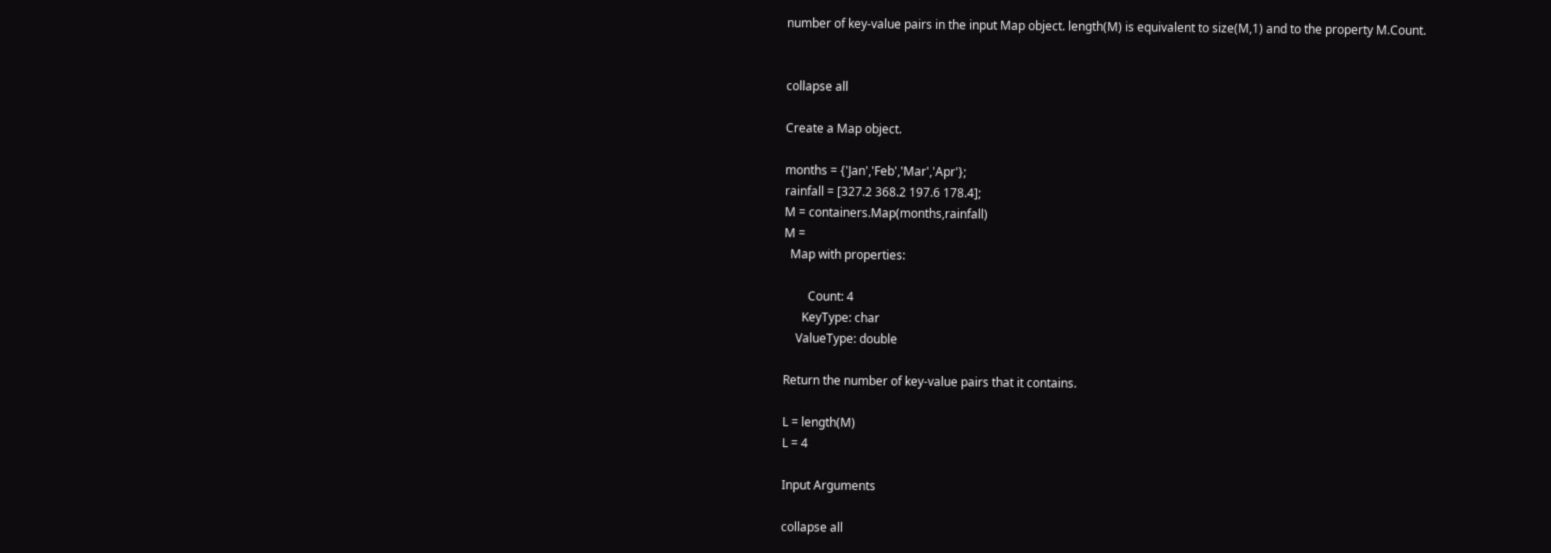number of key-value pairs in the input Map object. length(M) is equivalent to size(M,1) and to the property M.Count.


collapse all

Create a Map object.

months = {'Jan','Feb','Mar','Apr'};
rainfall = [327.2 368.2 197.6 178.4];
M = containers.Map(months,rainfall)
M =
  Map with properties:

        Count: 4
      KeyType: char
    ValueType: double

Return the number of key-value pairs that it contains.

L = length(M)
L = 4

Input Arguments

collapse all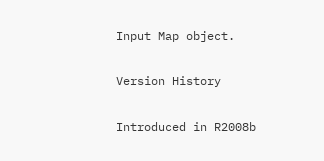Input Map object.

Version History

Introduced in R2008b